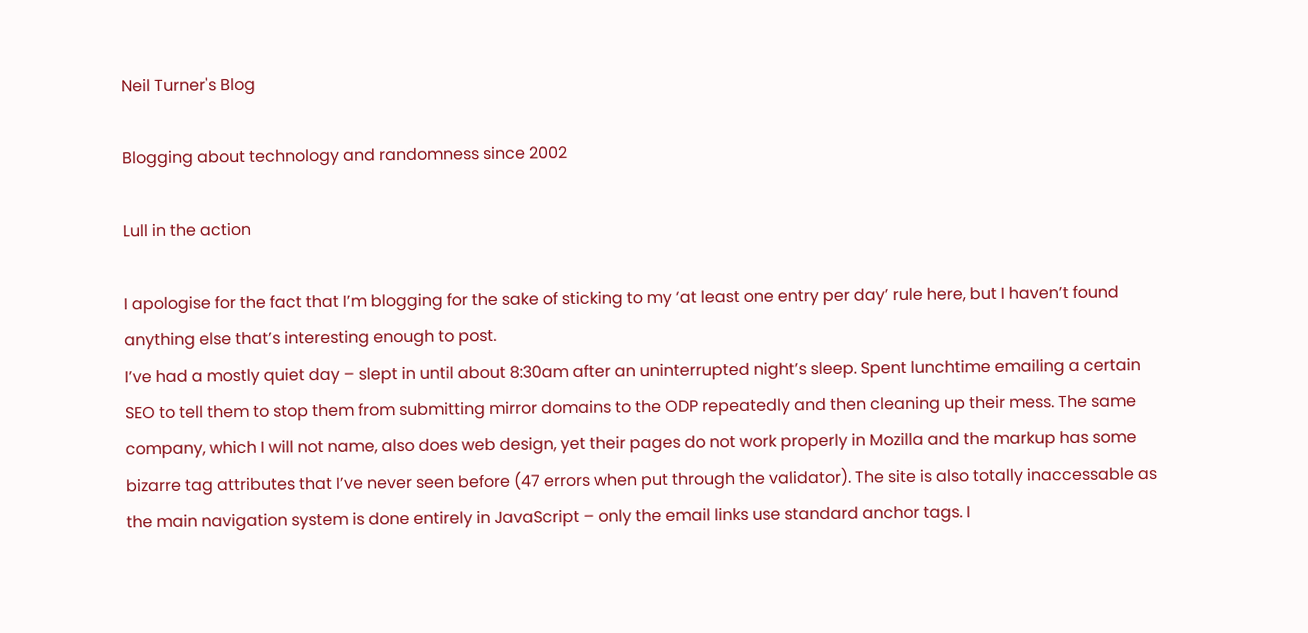Neil Turner's Blog

Blogging about technology and randomness since 2002

Lull in the action

I apologise for the fact that I’m blogging for the sake of sticking to my ‘at least one entry per day’ rule here, but I haven’t found anything else that’s interesting enough to post.
I’ve had a mostly quiet day – slept in until about 8:30am after an uninterrupted night’s sleep. Spent lunchtime emailing a certain SEO to tell them to stop them from submitting mirror domains to the ODP repeatedly and then cleaning up their mess. The same company, which I will not name, also does web design, yet their pages do not work properly in Mozilla and the markup has some bizarre tag attributes that I’ve never seen before (47 errors when put through the validator). The site is also totally inaccessable as the main navigation system is done entirely in JavaScript – only the email links use standard anchor tags. I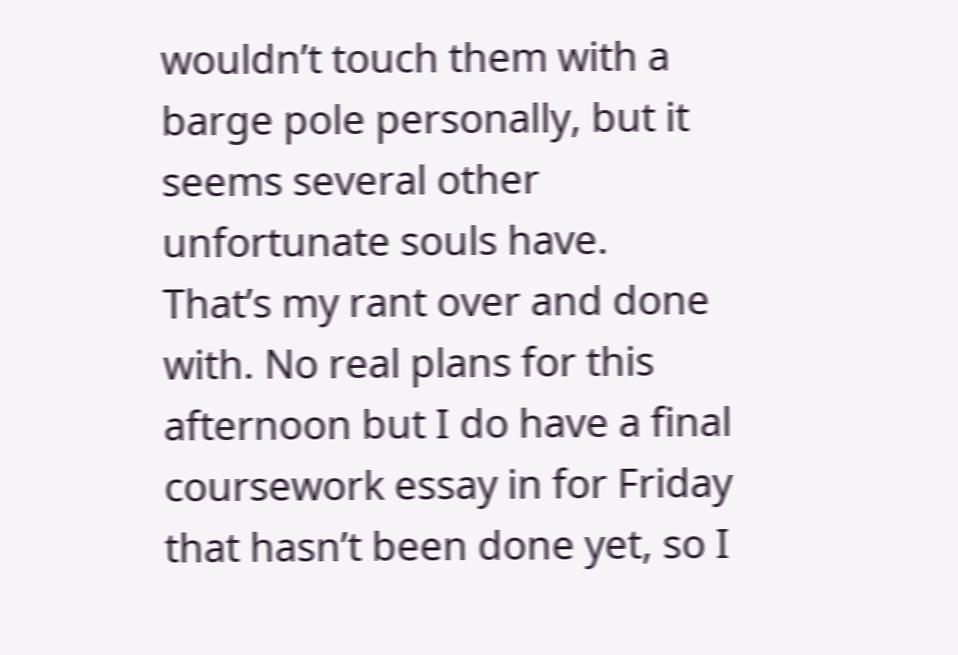wouldn’t touch them with a barge pole personally, but it seems several other unfortunate souls have.
That’s my rant over and done with. No real plans for this afternoon but I do have a final coursework essay in for Friday that hasn’t been done yet, so I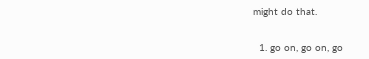might do that.


  1. go on, go on, go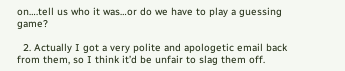on….tell us who it was…or do we have to play a guessing game?

  2. Actually I got a very polite and apologetic email back from them, so I think it’d be unfair to slag them off.